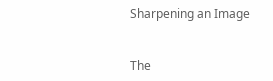Sharpening an Image


The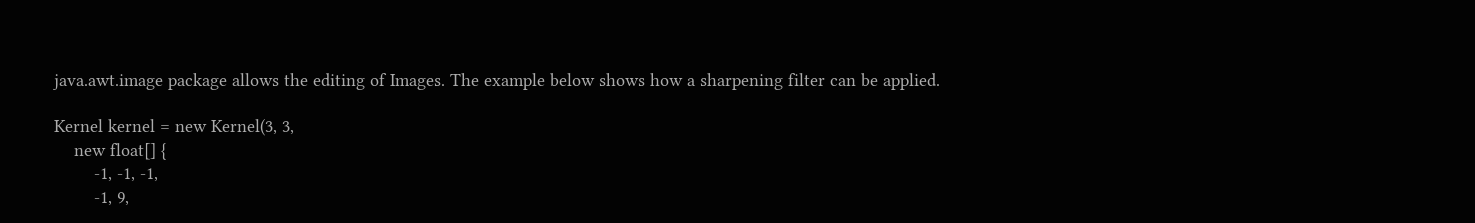java.awt.image package allows the editing of Images. The example below shows how a sharpening filter can be applied.

Kernel kernel = new Kernel(3, 3,
    new float[] {
        -1, -1, -1,
        -1, 9,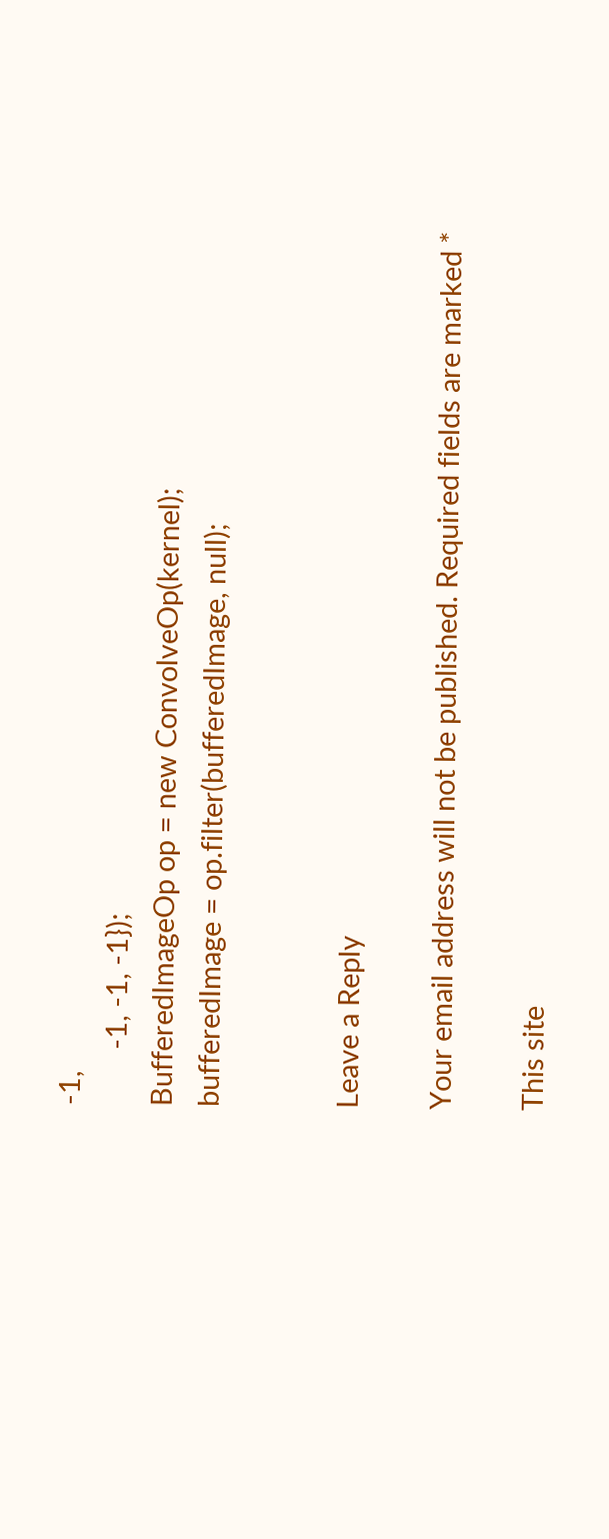-1,
        -1, -1, -1});
BufferedImageOp op = new ConvolveOp(kernel);
bufferedImage = op.filter(bufferedImage, null);


Leave a Reply

Your email address will not be published. Required fields are marked *

This site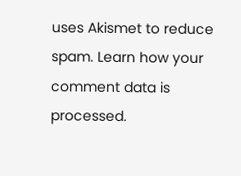uses Akismet to reduce spam. Learn how your comment data is processed.